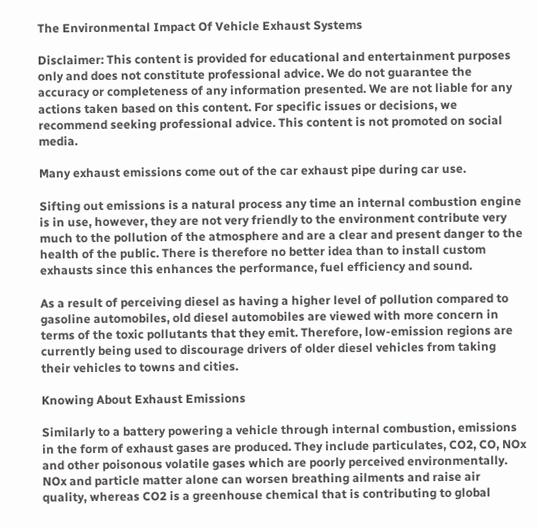The Environmental Impact Of Vehicle Exhaust Systems

Disclaimer: This content is provided for educational and entertainment purposes only and does not constitute professional advice. We do not guarantee the accuracy or completeness of any information presented. We are not liable for any actions taken based on this content. For specific issues or decisions, we recommend seeking professional advice. This content is not promoted on social media.

Many exhaust emissions come out of the car exhaust pipe during car use.

Sifting out emissions is a natural process any time an internal combustion engine is in use, however, they are not very friendly to the environment contribute very much to the pollution of the atmosphere and are a clear and present danger to the health of the public. There is therefore no better idea than to install custom exhausts since this enhances the performance, fuel efficiency and sound.

As a result of perceiving diesel as having a higher level of pollution compared to gasoline automobiles, old diesel automobiles are viewed with more concern in terms of the toxic pollutants that they emit. Therefore, low-emission regions are currently being used to discourage drivers of older diesel vehicles from taking their vehicles to towns and cities.

Knowing About Exhaust Emissions

Similarly to a battery powering a vehicle through internal combustion, emissions in the form of exhaust gases are produced. They include particulates, CO2, CO, NOx and other poisonous volatile gases which are poorly perceived environmentally. NOx and particle matter alone can worsen breathing ailments and raise air quality, whereas CO2 is a greenhouse chemical that is contributing to global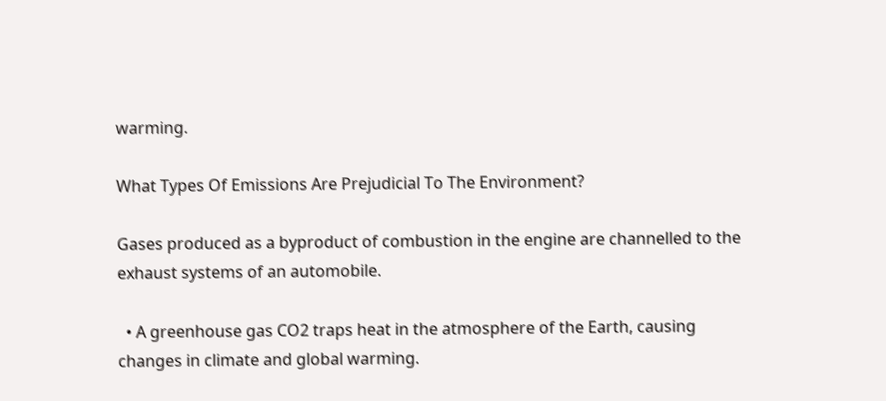warming.

What Types Of Emissions Are Prejudicial To The Environment?

Gases produced as a byproduct of combustion in the engine are channelled to the exhaust systems of an automobile.

  • A greenhouse gas CO2 traps heat in the atmosphere of the Earth, causing changes in climate and global warming.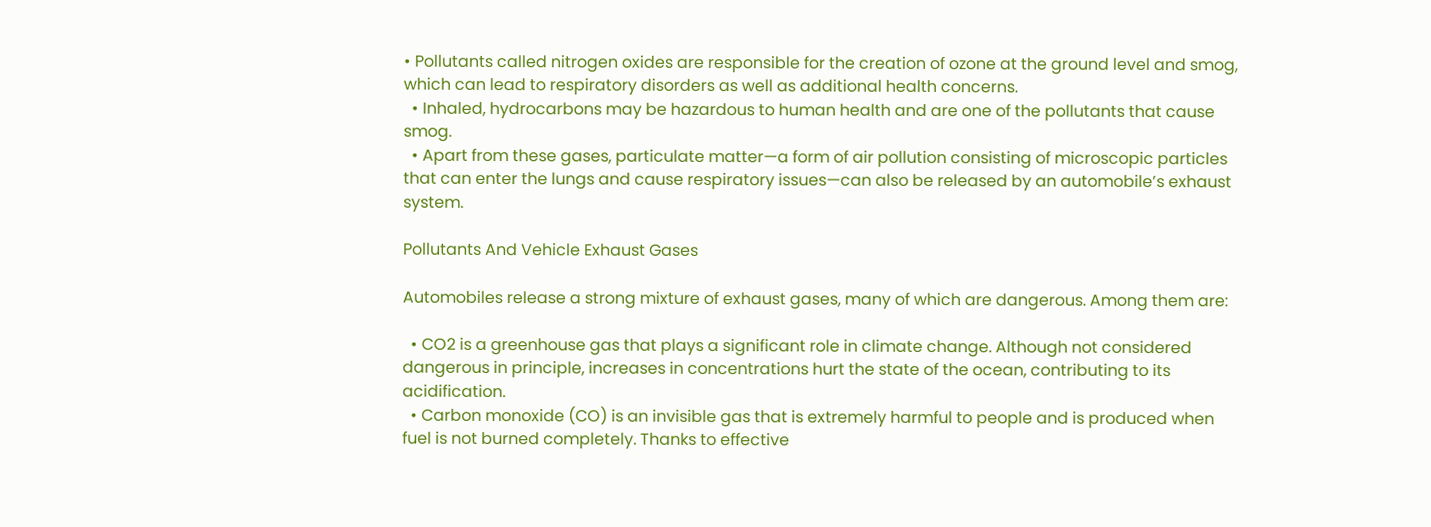• Pollutants called nitrogen oxides are responsible for the creation of ozone at the ground level and smog, which can lead to respiratory disorders as well as additional health concerns.
  • Inhaled, hydrocarbons may be hazardous to human health and are one of the pollutants that cause smog.
  • Apart from these gases, particulate matter—a form of air pollution consisting of microscopic particles that can enter the lungs and cause respiratory issues—can also be released by an automobile’s exhaust system.

Pollutants And Vehicle Exhaust Gases

Automobiles release a strong mixture of exhaust gases, many of which are dangerous. Among them are:

  • CO2 is a greenhouse gas that plays a significant role in climate change. Although not considered dangerous in principle, increases in concentrations hurt the state of the ocean, contributing to its acidification.
  • Carbon monoxide (CO) is an invisible gas that is extremely harmful to people and is produced when fuel is not burned completely. Thanks to effective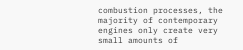combustion processes, the majority of contemporary engines only create very small amounts of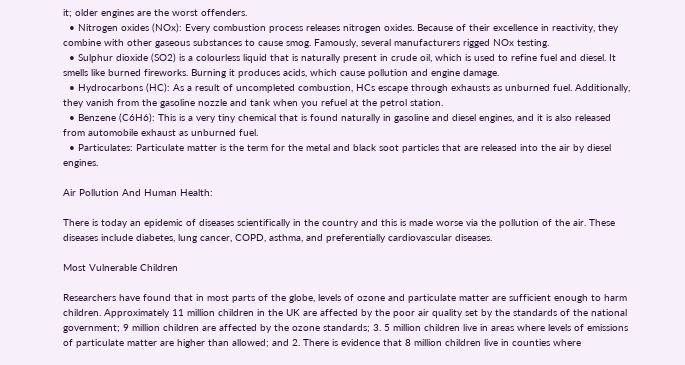it; older engines are the worst offenders.
  • Nitrogen oxides (NOx): Every combustion process releases nitrogen oxides. Because of their excellence in reactivity, they combine with other gaseous substances to cause smog. Famously, several manufacturers rigged NOx testing.
  • Sulphur dioxide (SO2) is a colourless liquid that is naturally present in crude oil, which is used to refine fuel and diesel. It smells like burned fireworks. Burning it produces acids, which cause pollution and engine damage.
  • Hydrocarbons (HC): As a result of uncompleted combustion, HCs escape through exhausts as unburned fuel. Additionally, they vanish from the gasoline nozzle and tank when you refuel at the petrol station.
  • Benzene (C6H6): This is a very tiny chemical that is found naturally in gasoline and diesel engines, and it is also released from automobile exhaust as unburned fuel.
  • Particulates: Particulate matter is the term for the metal and black soot particles that are released into the air by diesel engines.

Air Pollution And Human Health:

There is today an epidemic of diseases scientifically in the country and this is made worse via the pollution of the air. These diseases include diabetes, lung cancer, COPD, asthma, and preferentially cardiovascular diseases.

Most Vulnerable Children

Researchers have found that in most parts of the globe, levels of ozone and particulate matter are sufficient enough to harm children. Approximately 11 million children in the UK are affected by the poor air quality set by the standards of the national government; 9 million children are affected by the ozone standards; 3. 5 million children live in areas where levels of emissions of particulate matter are higher than allowed; and 2. There is evidence that 8 million children live in counties where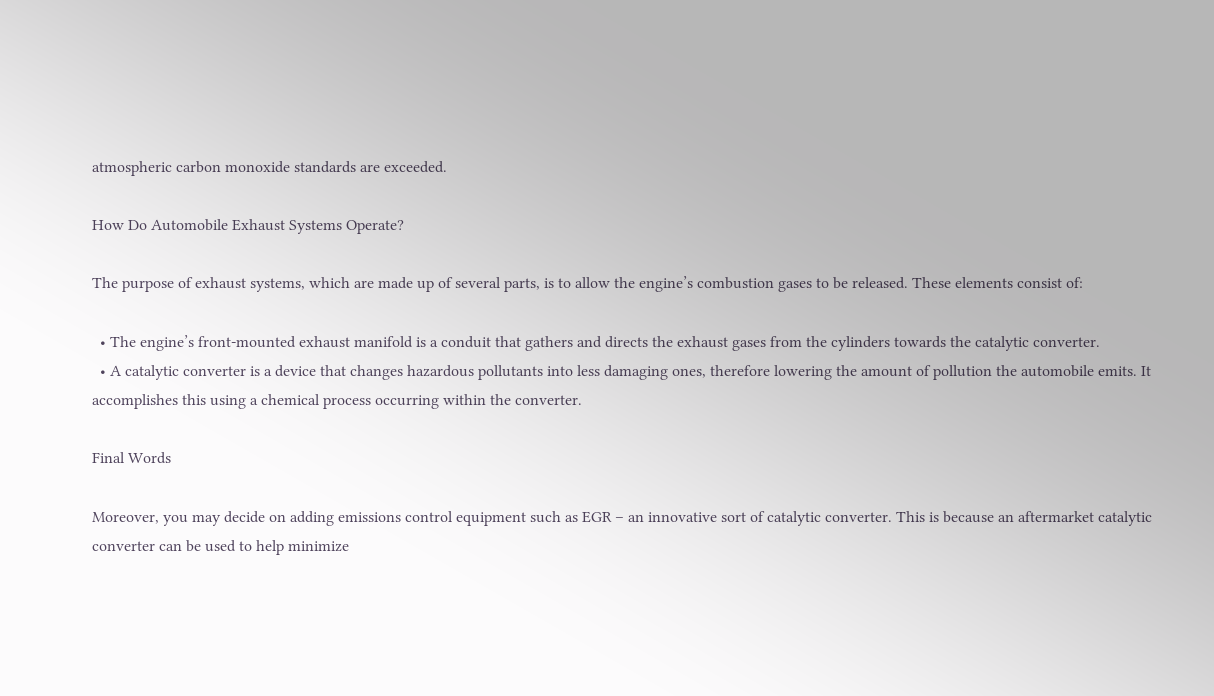atmospheric carbon monoxide standards are exceeded.

How Do Automobile Exhaust Systems Operate?

The purpose of exhaust systems, which are made up of several parts, is to allow the engine’s combustion gases to be released. These elements consist of:

  • The engine’s front-mounted exhaust manifold is a conduit that gathers and directs the exhaust gases from the cylinders towards the catalytic converter.
  • A catalytic converter is a device that changes hazardous pollutants into less damaging ones, therefore lowering the amount of pollution the automobile emits. It accomplishes this using a chemical process occurring within the converter.

Final Words

Moreover, you may decide on adding emissions control equipment such as EGR – an innovative sort of catalytic converter. This is because an aftermarket catalytic converter can be used to help minimize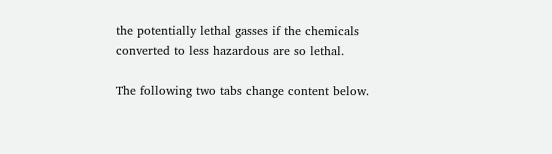the potentially lethal gasses if the chemicals converted to less hazardous are so lethal.

The following two tabs change content below.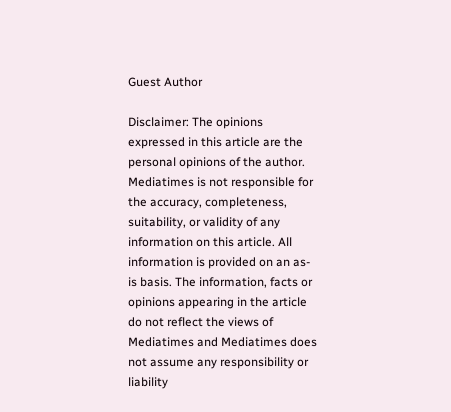Guest Author

Disclaimer: The opinions expressed in this article are the personal opinions of the author. Mediatimes is not responsible for the accuracy, completeness, suitability, or validity of any information on this article. All information is provided on an as-is basis. The information, facts or opinions appearing in the article do not reflect the views of Mediatimes and Mediatimes does not assume any responsibility or liability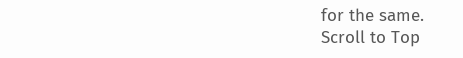for the same.
Scroll to Top